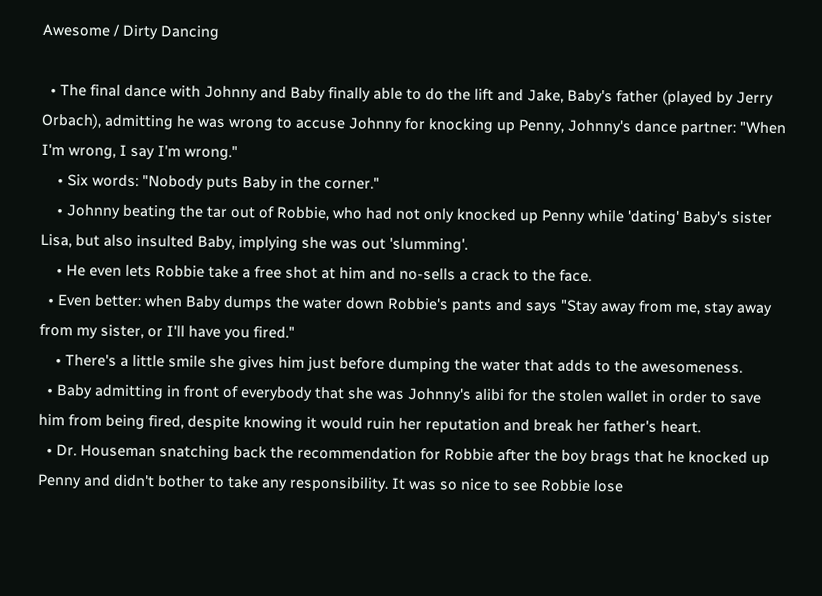Awesome / Dirty Dancing

  • The final dance with Johnny and Baby finally able to do the lift and Jake, Baby's father (played by Jerry Orbach), admitting he was wrong to accuse Johnny for knocking up Penny, Johnny's dance partner: "When I'm wrong, I say I'm wrong."
    • Six words: "Nobody puts Baby in the corner."
    • Johnny beating the tar out of Robbie, who had not only knocked up Penny while 'dating' Baby's sister Lisa, but also insulted Baby, implying she was out 'slumming'.
    • He even lets Robbie take a free shot at him and no-sells a crack to the face.
  • Even better: when Baby dumps the water down Robbie's pants and says "Stay away from me, stay away from my sister, or I'll have you fired."
    • There's a little smile she gives him just before dumping the water that adds to the awesomeness.
  • Baby admitting in front of everybody that she was Johnny's alibi for the stolen wallet in order to save him from being fired, despite knowing it would ruin her reputation and break her father's heart.
  • Dr. Houseman snatching back the recommendation for Robbie after the boy brags that he knocked up Penny and didn't bother to take any responsibility. It was so nice to see Robbie lose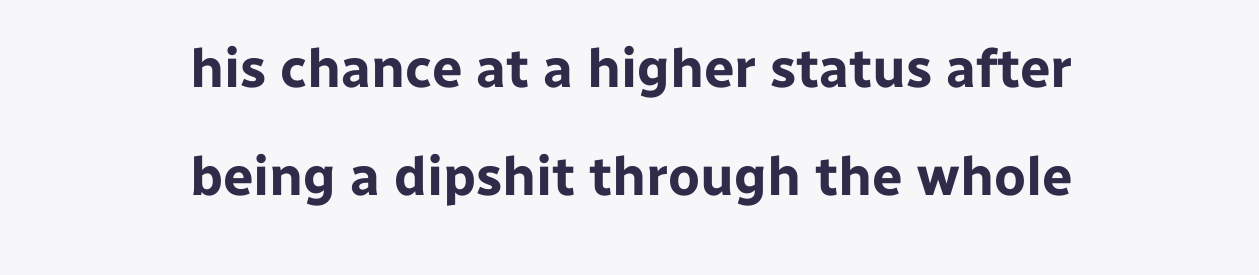his chance at a higher status after being a dipshit through the whole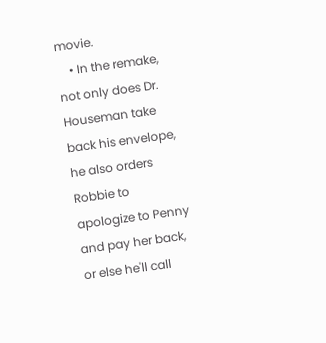movie.
    • In the remake, not only does Dr. Houseman take back his envelope, he also orders Robbie to apologize to Penny and pay her back, or else he'll call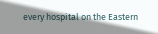every hospital on the Eastern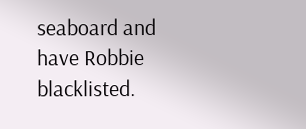seaboard and have Robbie blacklisted.